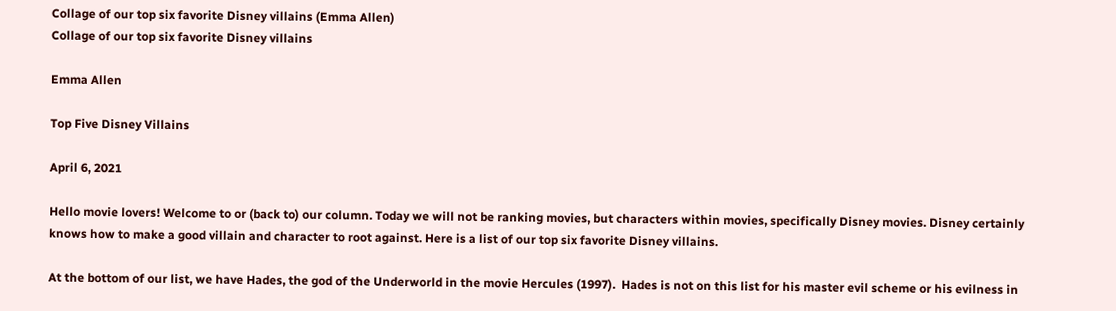Collage of our top six favorite Disney villains (Emma Allen)
Collage of our top six favorite Disney villains

Emma Allen

Top Five Disney Villains

April 6, 2021

Hello movie lovers! Welcome to or (back to) our column. Today we will not be ranking movies, but characters within movies, specifically Disney movies. Disney certainly knows how to make a good villain and character to root against. Here is a list of our top six favorite Disney villains.

At the bottom of our list, we have Hades, the god of the Underworld in the movie Hercules (1997).  Hades is not on this list for his master evil scheme or his evilness in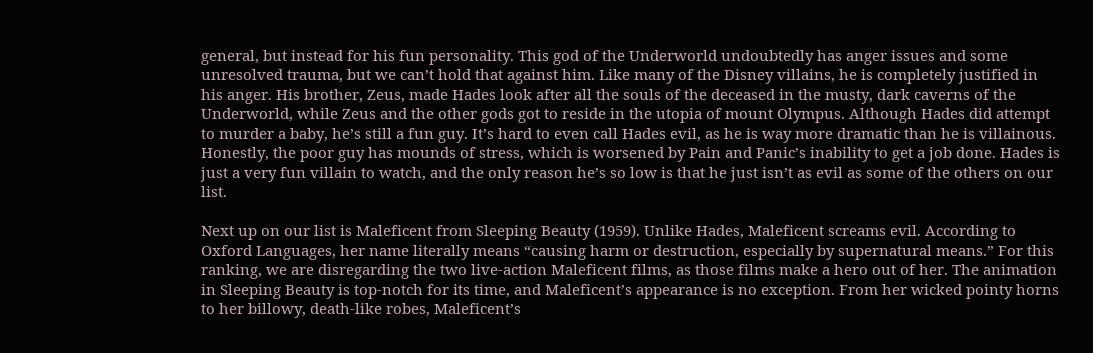general, but instead for his fun personality. This god of the Underworld undoubtedly has anger issues and some unresolved trauma, but we can’t hold that against him. Like many of the Disney villains, he is completely justified in his anger. His brother, Zeus, made Hades look after all the souls of the deceased in the musty, dark caverns of the Underworld, while Zeus and the other gods got to reside in the utopia of mount Olympus. Although Hades did attempt to murder a baby, he’s still a fun guy. It’s hard to even call Hades evil, as he is way more dramatic than he is villainous. Honestly, the poor guy has mounds of stress, which is worsened by Pain and Panic’s inability to get a job done. Hades is just a very fun villain to watch, and the only reason he’s so low is that he just isn’t as evil as some of the others on our list.

Next up on our list is Maleficent from Sleeping Beauty (1959). Unlike Hades, Maleficent screams evil. According to Oxford Languages, her name literally means “causing harm or destruction, especially by supernatural means.” For this ranking, we are disregarding the two live-action Maleficent films, as those films make a hero out of her. The animation in Sleeping Beauty is top-notch for its time, and Maleficent’s appearance is no exception. From her wicked pointy horns to her billowy, death-like robes, Maleficent’s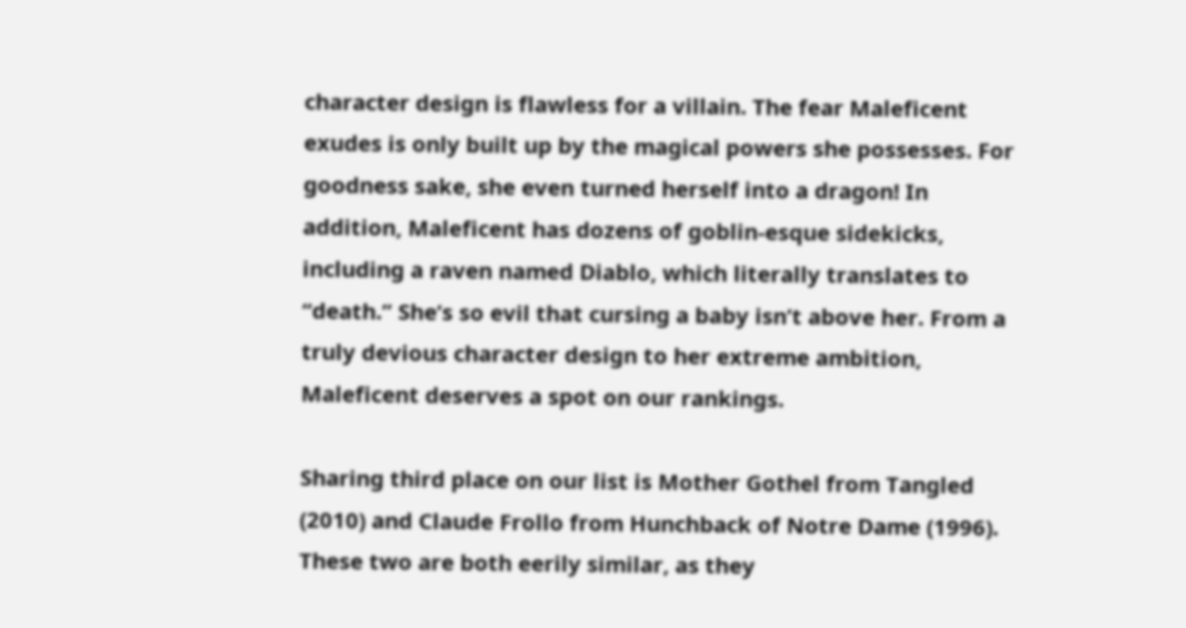character design is flawless for a villain. The fear Maleficent exudes is only built up by the magical powers she possesses. For goodness sake, she even turned herself into a dragon! In addition, Maleficent has dozens of goblin-esque sidekicks, including a raven named Diablo, which literally translates to “death.” She’s so evil that cursing a baby isn’t above her. From a truly devious character design to her extreme ambition, Maleficent deserves a spot on our rankings.

Sharing third place on our list is Mother Gothel from Tangled (2010) and Claude Frollo from Hunchback of Notre Dame (1996). These two are both eerily similar, as they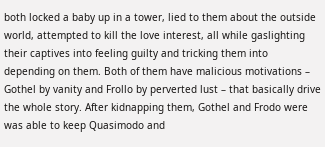both locked a baby up in a tower, lied to them about the outside world, attempted to kill the love interest, all while gaslighting their captives into feeling guilty and tricking them into depending on them. Both of them have malicious motivations – Gothel by vanity and Frollo by perverted lust – that basically drive the whole story. After kidnapping them, Gothel and Frodo were was able to keep Quasimodo and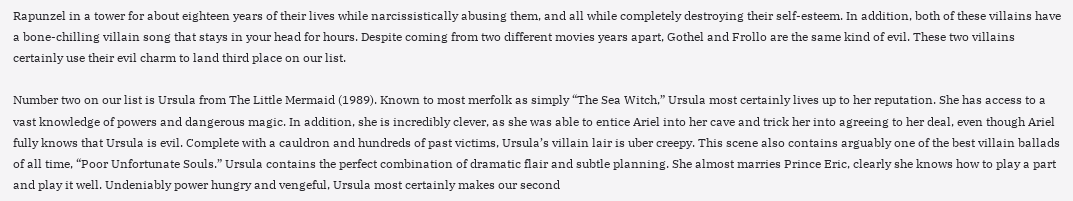Rapunzel in a tower for about eighteen years of their lives while narcissistically abusing them, and all while completely destroying their self-esteem. In addition, both of these villains have a bone-chilling villain song that stays in your head for hours. Despite coming from two different movies years apart, Gothel and Frollo are the same kind of evil. These two villains certainly use their evil charm to land third place on our list.

Number two on our list is Ursula from The Little Mermaid (1989). Known to most merfolk as simply “The Sea Witch,” Ursula most certainly lives up to her reputation. She has access to a vast knowledge of powers and dangerous magic. In addition, she is incredibly clever, as she was able to entice Ariel into her cave and trick her into agreeing to her deal, even though Ariel fully knows that Ursula is evil. Complete with a cauldron and hundreds of past victims, Ursula’s villain lair is uber creepy. This scene also contains arguably one of the best villain ballads of all time, “Poor Unfortunate Souls.” Ursula contains the perfect combination of dramatic flair and subtle planning. She almost marries Prince Eric, clearly she knows how to play a part and play it well. Undeniably power hungry and vengeful, Ursula most certainly makes our second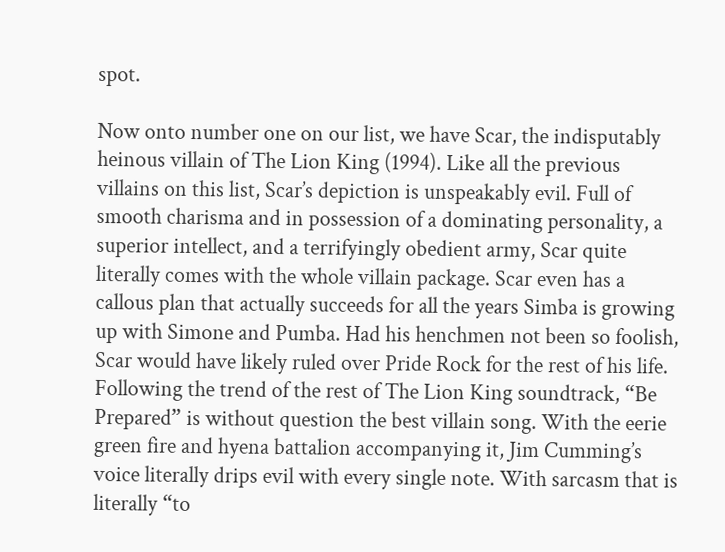spot.

Now onto number one on our list, we have Scar, the indisputably heinous villain of The Lion King (1994). Like all the previous villains on this list, Scar’s depiction is unspeakably evil. Full of smooth charisma and in possession of a dominating personality, a superior intellect, and a terrifyingly obedient army, Scar quite literally comes with the whole villain package. Scar even has a callous plan that actually succeeds for all the years Simba is growing up with Simone and Pumba. Had his henchmen not been so foolish, Scar would have likely ruled over Pride Rock for the rest of his life. Following the trend of the rest of The Lion King soundtrack, “Be Prepared” is without question the best villain song. With the eerie green fire and hyena battalion accompanying it, Jim Cumming’s voice literally drips evil with every single note. With sarcasm that is literally “to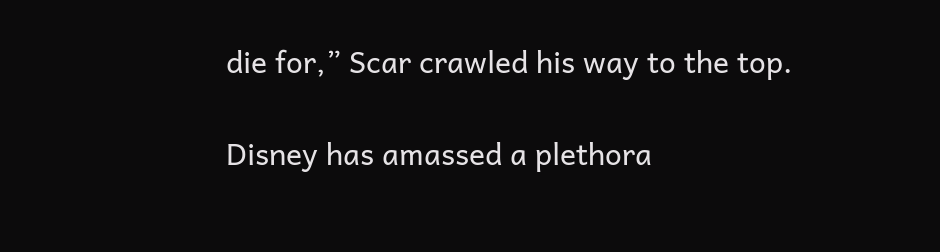die for,” Scar crawled his way to the top.

Disney has amassed a plethora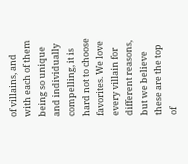of villains, and with each of them being so unique and individually compelling, it is hard not to choose favorites. We love every villain for different reasons, but we believe these are the top of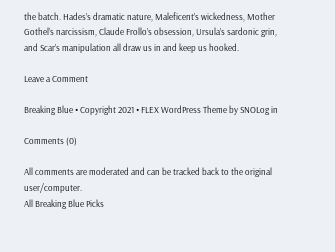the batch. Hades’s dramatic nature, Maleficent’s wickedness, Mother Gothel’s narcissism, Claude Frollo’s obsession, Ursula’s sardonic grin, and Scar’s manipulation all draw us in and keep us hooked.

Leave a Comment

Breaking Blue • Copyright 2021 • FLEX WordPress Theme by SNOLog in

Comments (0)

All comments are moderated and can be tracked back to the original user/computer.
All Breaking Blue Picks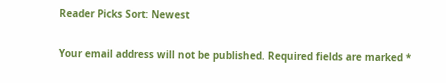Reader Picks Sort: Newest

Your email address will not be published. Required fields are marked *